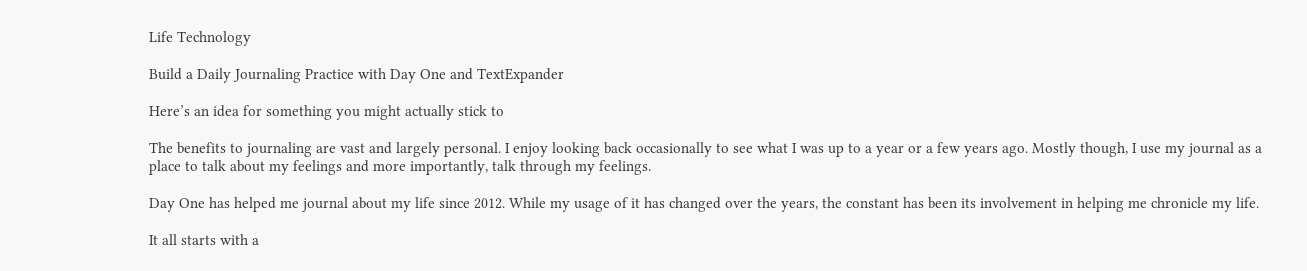Life Technology

Build a Daily Journaling Practice with Day One and TextExpander

Here’s an idea for something you might actually stick to

The benefits to journaling are vast and largely personal. I enjoy looking back occasionally to see what I was up to a year or a few years ago. Mostly though, I use my journal as a place to talk about my feelings and more importantly, talk through my feelings.

Day One has helped me journal about my life since 2012. While my usage of it has changed over the years, the constant has been its involvement in helping me chronicle my life.

It all starts with a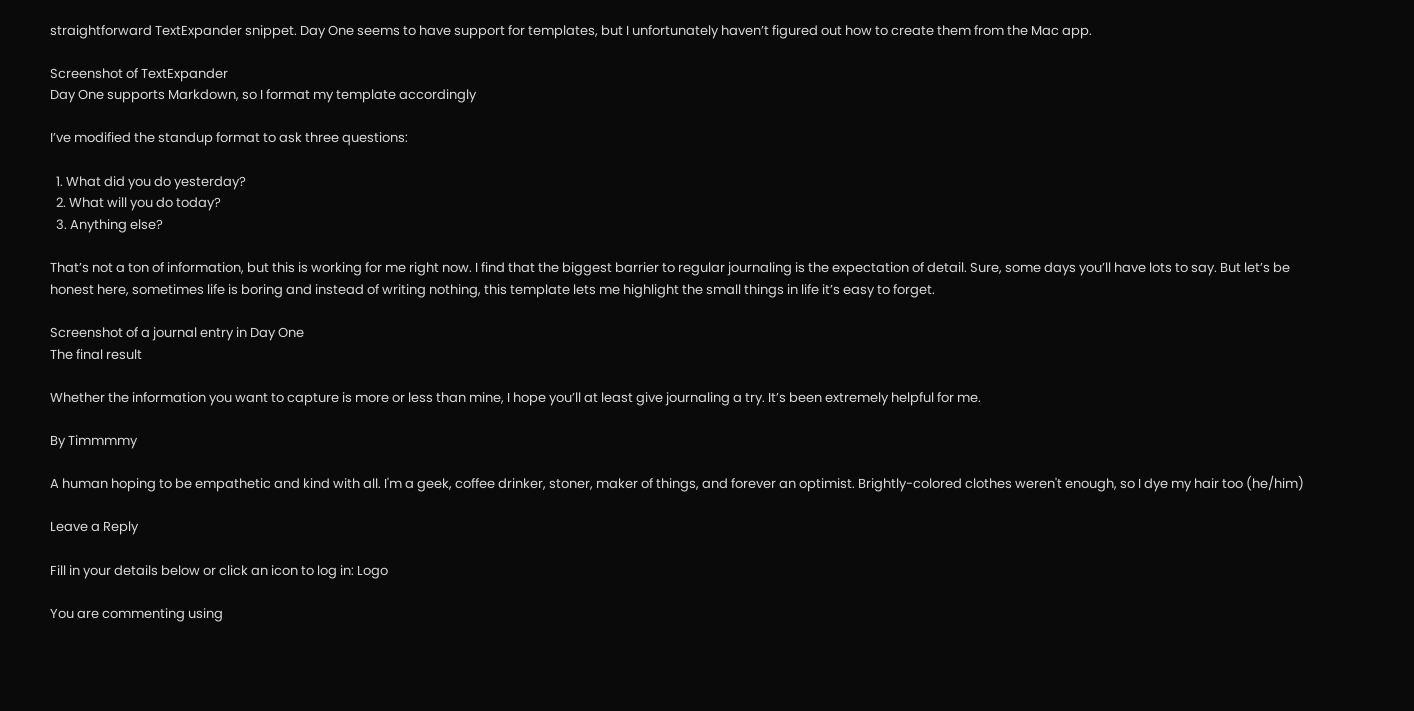straightforward TextExpander snippet. Day One seems to have support for templates, but I unfortunately haven’t figured out how to create them from the Mac app.

Screenshot of TextExpander
Day One supports Markdown, so I format my template accordingly

I’ve modified the standup format to ask three questions:

  1. What did you do yesterday?
  2. What will you do today?
  3. Anything else?

That’s not a ton of information, but this is working for me right now. I find that the biggest barrier to regular journaling is the expectation of detail. Sure, some days you’ll have lots to say. But let’s be honest here, sometimes life is boring and instead of writing nothing, this template lets me highlight the small things in life it’s easy to forget.

Screenshot of a journal entry in Day One
The final result

Whether the information you want to capture is more or less than mine, I hope you’ll at least give journaling a try. It’s been extremely helpful for me.

By Timmmmy

A human hoping to be empathetic and kind with all. I'm a geek, coffee drinker, stoner, maker of things, and forever an optimist. Brightly-colored clothes weren't enough, so I dye my hair too (he/him)

Leave a Reply

Fill in your details below or click an icon to log in: Logo

You are commenting using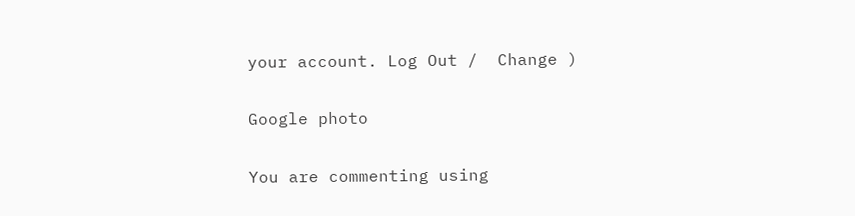your account. Log Out /  Change )

Google photo

You are commenting using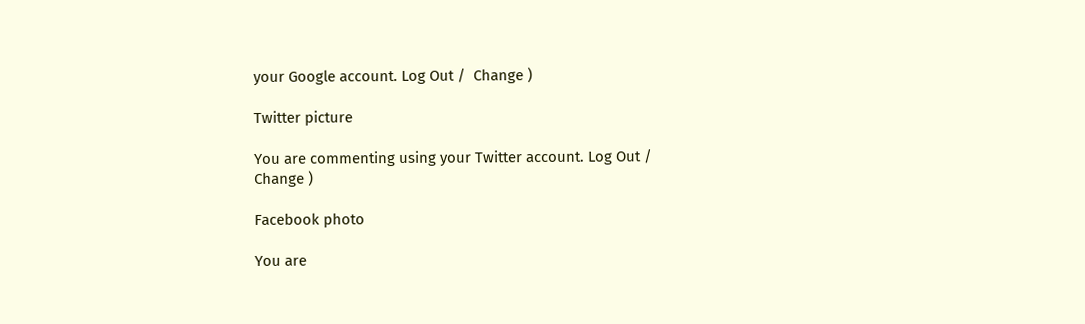your Google account. Log Out /  Change )

Twitter picture

You are commenting using your Twitter account. Log Out /  Change )

Facebook photo

You are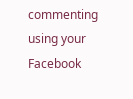commenting using your Facebook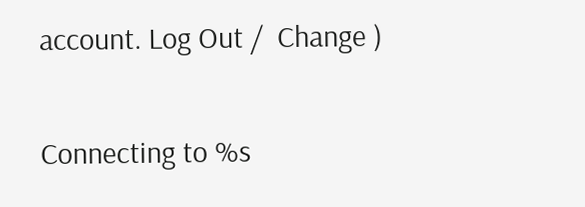account. Log Out /  Change )

Connecting to %s